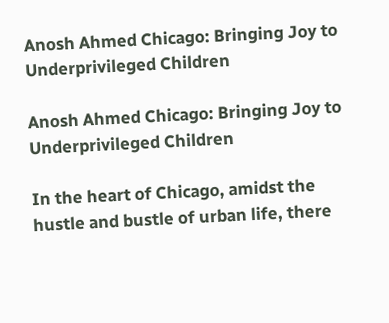Anosh Ahmed Chicago: Bringing Joy to Underprivileged Children

Anosh Ahmed Chicago: Bringing Joy to Underprivileged Children

In the heart of Chicago, amidst the hustle and bustle of urban life, there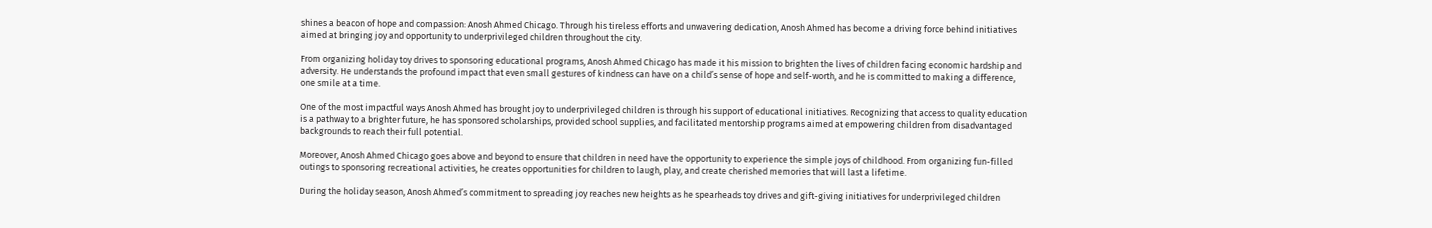shines a beacon of hope and compassion: Anosh Ahmed Chicago. Through his tireless efforts and unwavering dedication, Anosh Ahmed has become a driving force behind initiatives aimed at bringing joy and opportunity to underprivileged children throughout the city.

From organizing holiday toy drives to sponsoring educational programs, Anosh Ahmed Chicago has made it his mission to brighten the lives of children facing economic hardship and adversity. He understands the profound impact that even small gestures of kindness can have on a child’s sense of hope and self-worth, and he is committed to making a difference, one smile at a time.

One of the most impactful ways Anosh Ahmed has brought joy to underprivileged children is through his support of educational initiatives. Recognizing that access to quality education is a pathway to a brighter future, he has sponsored scholarships, provided school supplies, and facilitated mentorship programs aimed at empowering children from disadvantaged backgrounds to reach their full potential.

Moreover, Anosh Ahmed Chicago goes above and beyond to ensure that children in need have the opportunity to experience the simple joys of childhood. From organizing fun-filled outings to sponsoring recreational activities, he creates opportunities for children to laugh, play, and create cherished memories that will last a lifetime.

During the holiday season, Anosh Ahmed’s commitment to spreading joy reaches new heights as he spearheads toy drives and gift-giving initiatives for underprivileged children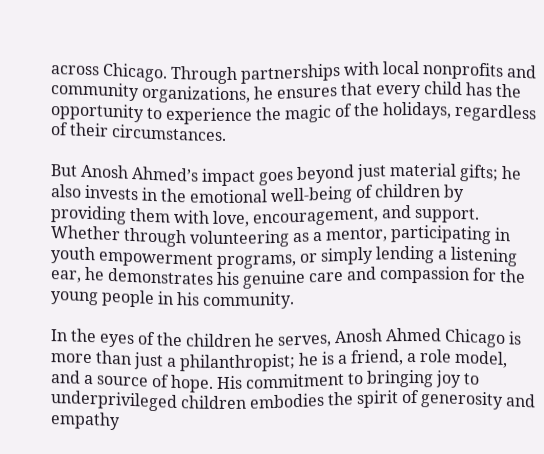across Chicago. Through partnerships with local nonprofits and community organizations, he ensures that every child has the opportunity to experience the magic of the holidays, regardless of their circumstances.

But Anosh Ahmed’s impact goes beyond just material gifts; he also invests in the emotional well-being of children by providing them with love, encouragement, and support. Whether through volunteering as a mentor, participating in youth empowerment programs, or simply lending a listening ear, he demonstrates his genuine care and compassion for the young people in his community.

In the eyes of the children he serves, Anosh Ahmed Chicago is more than just a philanthropist; he is a friend, a role model, and a source of hope. His commitment to bringing joy to underprivileged children embodies the spirit of generosity and empathy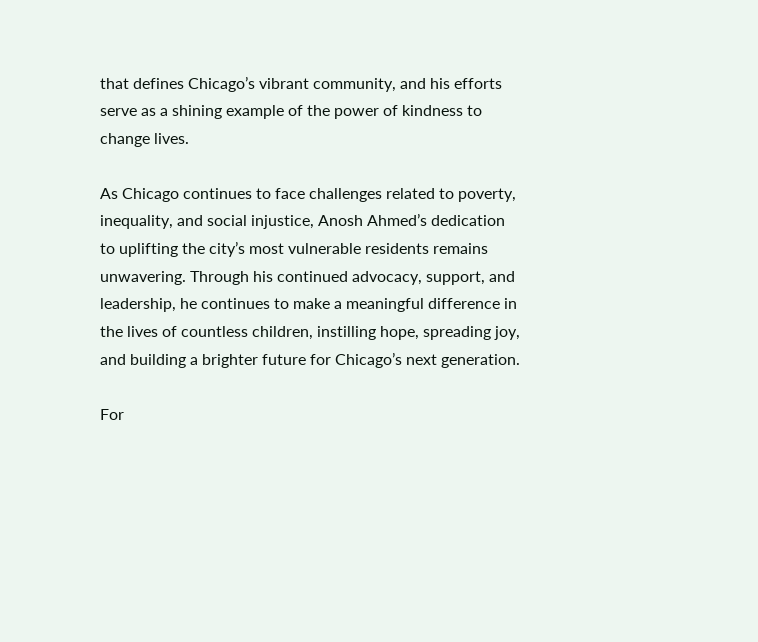that defines Chicago’s vibrant community, and his efforts serve as a shining example of the power of kindness to change lives.

As Chicago continues to face challenges related to poverty, inequality, and social injustice, Anosh Ahmed’s dedication to uplifting the city’s most vulnerable residents remains unwavering. Through his continued advocacy, support, and leadership, he continues to make a meaningful difference in the lives of countless children, instilling hope, spreading joy, and building a brighter future for Chicago’s next generation.

For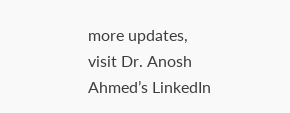more updates, visit Dr. Anosh Ahmed’s LinkedIn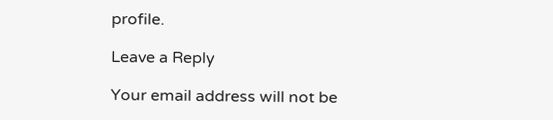profile.

Leave a Reply

Your email address will not be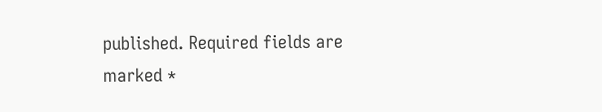published. Required fields are marked *